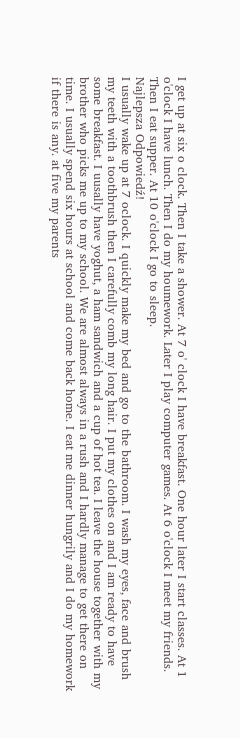I get up at six o clock. Then I take a shower. At 7 o' clock I have breakfast. One hour later I start classes. At 1 o'clock I have lunch. Then I do my houmework. Later I play computer games. At 6 o'clock I meet my friends. Then I eat supper. At 10 o'clock I go to sleep.
Najlepsza Odpowiedź!
I usually wake up at 7 oclock. I quickly make my bed and go to the bathroom. I wash my eyes, face and brush my teeth with a toothbrush then I carefully comb my long hair. I put my clothes on and I am ready to have some breakfast. I uusally have yoghut, a ham sandwich and a cup of hot tea. I leave the house together with my brother who picks me up to my school. We are almost always in a rush and I hardly manage to get there on time. I usually spend six hours at school and come back home. I eat me dinner hungrily and I do my homework if there is any. at five my parents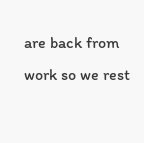are back from work so we rest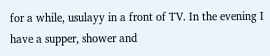for a while, usulayy in a front of TV. In the evening I have a supper, shower and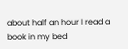about half an hour I read a book in my bed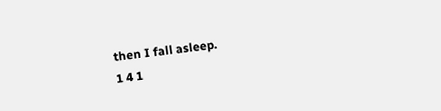then I fall asleep.
1 4 1